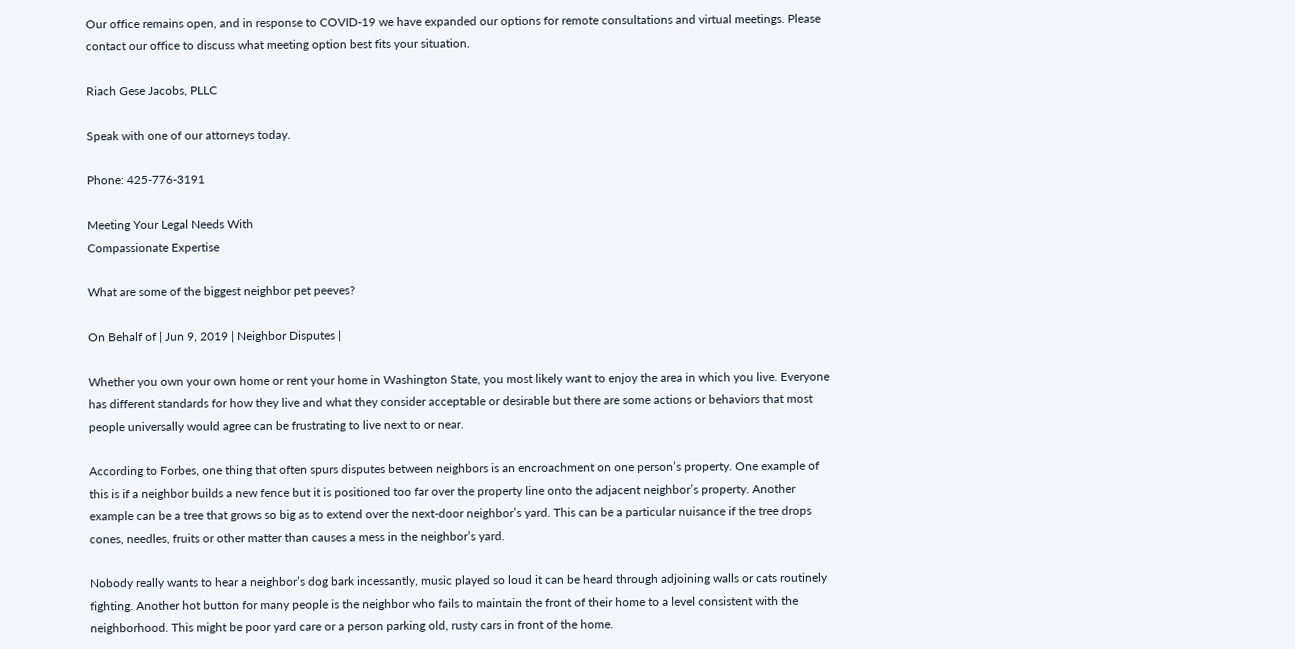Our office remains open, and in response to COVID-19 we have expanded our options for remote consultations and virtual meetings. Please contact our office to discuss what meeting option best fits your situation.

Riach Gese Jacobs, PLLC

Speak with one of our attorneys today.

Phone: 425-776-3191

Meeting Your Legal Needs With
Compassionate Expertise

What are some of the biggest neighbor pet peeves?

On Behalf of | Jun 9, 2019 | Neighbor Disputes |

Whether you own your own home or rent your home in Washington State, you most likely want to enjoy the area in which you live. Everyone has different standards for how they live and what they consider acceptable or desirable but there are some actions or behaviors that most people universally would agree can be frustrating to live next to or near.

According to Forbes, one thing that often spurs disputes between neighbors is an encroachment on one person’s property. One example of this is if a neighbor builds a new fence but it is positioned too far over the property line onto the adjacent neighbor’s property. Another example can be a tree that grows so big as to extend over the next-door neighbor’s yard. This can be a particular nuisance if the tree drops cones, needles, fruits or other matter than causes a mess in the neighbor’s yard.

Nobody really wants to hear a neighbor’s dog bark incessantly, music played so loud it can be heard through adjoining walls or cats routinely fighting. Another hot button for many people is the neighbor who fails to maintain the front of their home to a level consistent with the neighborhood. This might be poor yard care or a person parking old, rusty cars in front of the home.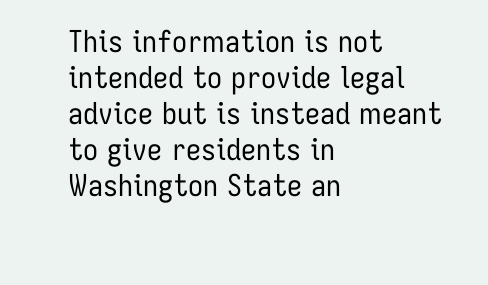This information is not intended to provide legal advice but is instead meant to give residents in Washington State an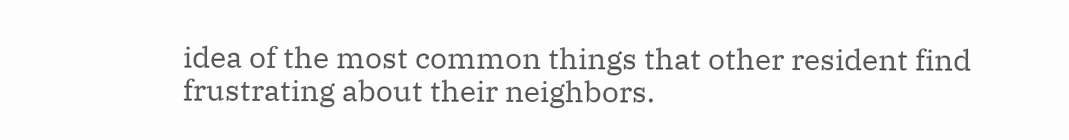idea of the most common things that other resident find frustrating about their neighbors.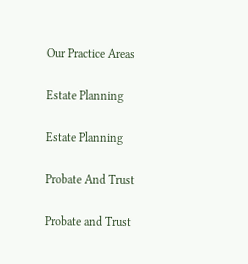Our Practice Areas

Estate Planning

Estate Planning

Probate And Trust

Probate and Trust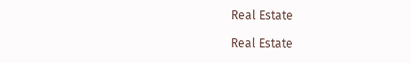Real Estate

Real Estate